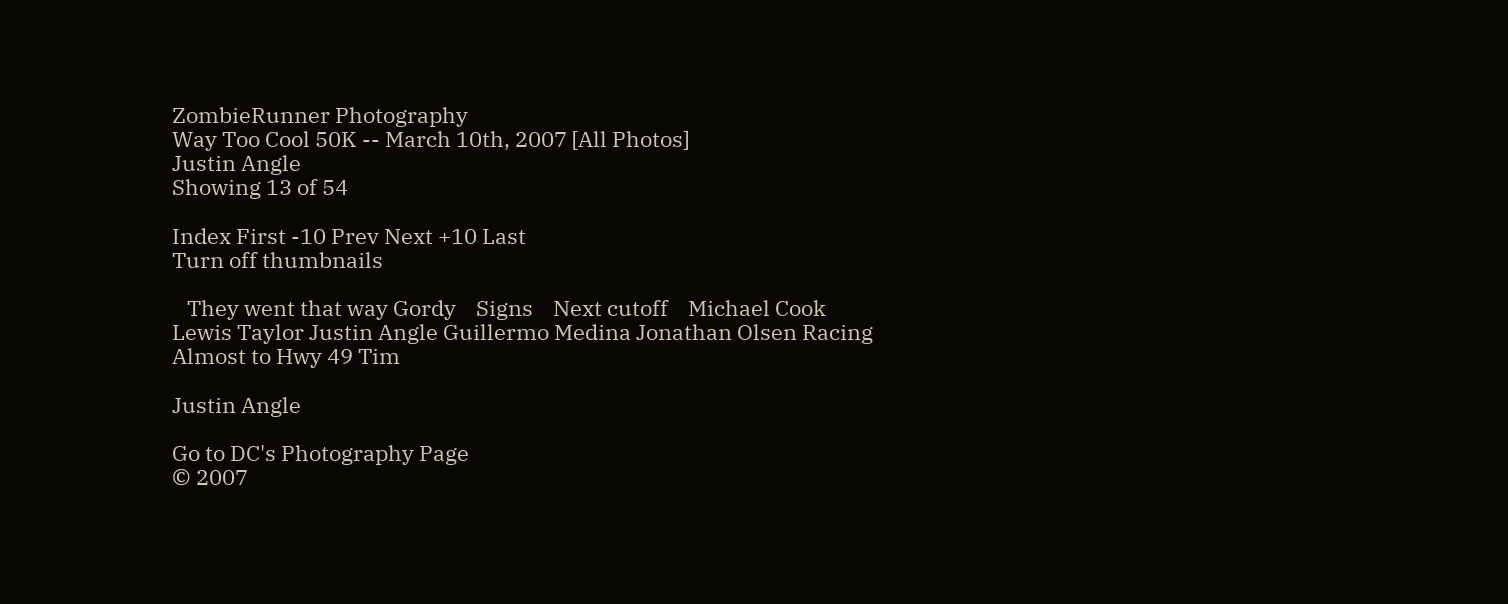ZombieRunner Photography
Way Too Cool 50K -- March 10th, 2007 [All Photos]
Justin Angle
Showing 13 of 54

Index First -10 Prev Next +10 Last
Turn off thumbnails

   They went that way Gordy    Signs    Next cutoff    Michael Cook    Lewis Taylor Justin Angle Guillermo Medina Jonathan Olsen Racing Almost to Hwy 49 Tim

Justin Angle

Go to DC's Photography Page
© 2007